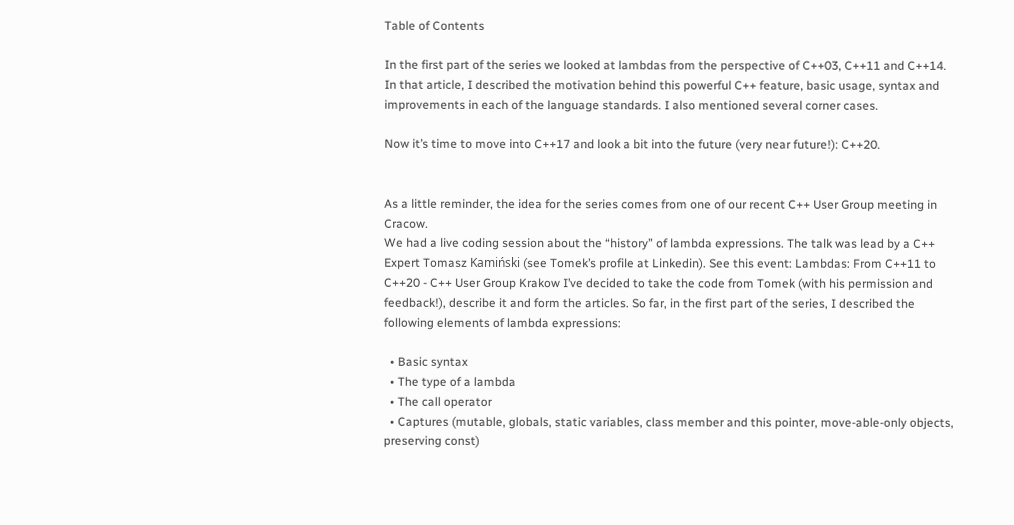Table of Contents

In the first part of the series we looked at lambdas from the perspective of C++03, C++11 and C++14. In that article, I described the motivation behind this powerful C++ feature, basic usage, syntax and improvements in each of the language standards. I also mentioned several corner cases.

Now it’s time to move into C++17 and look a bit into the future (very near future!): C++20.


As a little reminder, the idea for the series comes from one of our recent C++ User Group meeting in Cracow.
We had a live coding session about the “history” of lambda expressions. The talk was lead by a C++ Expert Tomasz Kamiński (see Tomek’s profile at Linkedin). See this event: Lambdas: From C++11 to C++20 - C++ User Group Krakow I’ve decided to take the code from Tomek (with his permission and feedback!), describe it and form the articles. So far, in the first part of the series, I described the following elements of lambda expressions:

  • Basic syntax
  • The type of a lambda
  • The call operator
  • Captures (mutable, globals, static variables, class member and this pointer, move-able-only objects, preserving const)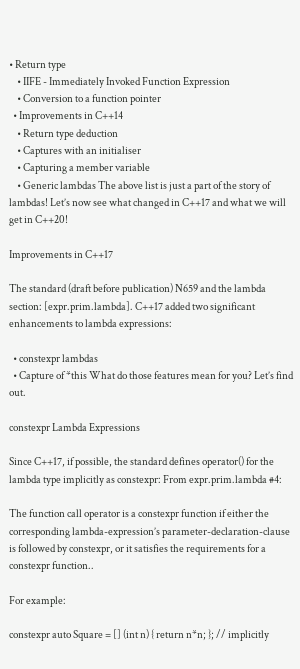• Return type
    • IIFE - Immediately Invoked Function Expression
    • Conversion to a function pointer
  • Improvements in C++14
    • Return type deduction
    • Captures with an initialiser
    • Capturing a member variable
    • Generic lambdas The above list is just a part of the story of lambdas! Let’s now see what changed in C++17 and what we will get in C++20!

Improvements in C++17

The standard (draft before publication) N659 and the lambda section: [expr.prim.lambda]. C++17 added two significant enhancements to lambda expressions:

  • constexpr lambdas
  • Capture of *this What do those features mean for you? Let’s find out.

constexpr Lambda Expressions

Since C++17, if possible, the standard defines operator() for the lambda type implicitly as constexpr: From expr.prim.lambda #4:

The function call operator is a constexpr function if either the corresponding lambda-expression’s parameter-declaration-clause is followed by constexpr, or it satisfies the requirements for a constexpr function..

For example:

constexpr auto Square = [] (int n) { return n*n; }; // implicitly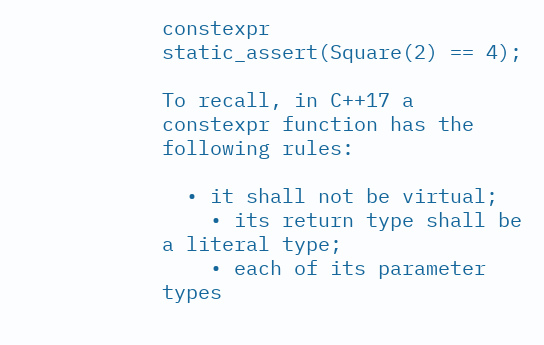constexpr
static_assert(Square(2) == 4);

To recall, in C++17 a constexpr function has the following rules:

  • it shall not be virtual;
    • its return type shall be a literal type;
    • each of its parameter types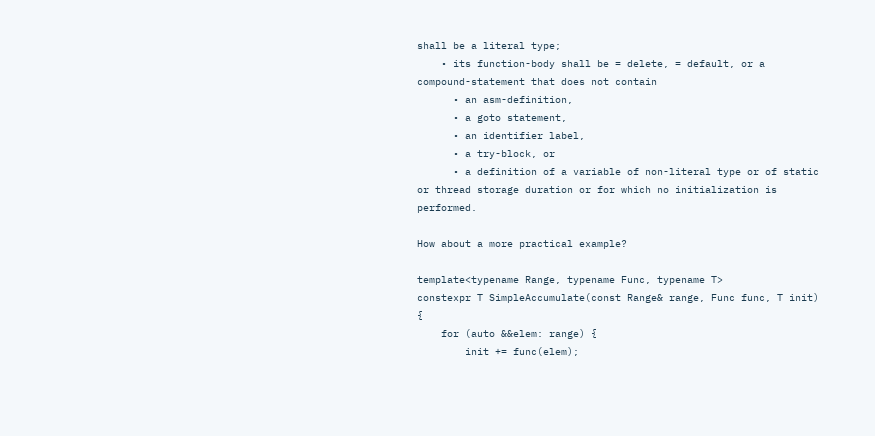shall be a literal type;
    • its function-body shall be = delete, = default, or a compound-statement that does not contain
      • an asm-definition,
      • a goto statement,
      • an identifier label,
      • a try-block, or
      • a definition of a variable of non-literal type or of static or thread storage duration or for which no initialization is performed.

How about a more practical example?

template<typename Range, typename Func, typename T>
constexpr T SimpleAccumulate(const Range& range, Func func, T init) {
    for (auto &&elem: range) {
        init += func(elem);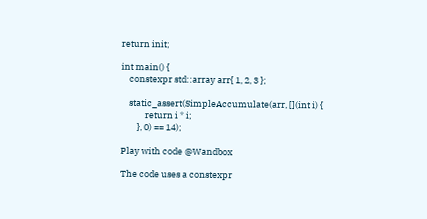return init;

int main() {
    constexpr std::array arr{ 1, 2, 3 };

    static_assert(SimpleAccumulate(arr, [](int i) {
            return i * i;
        }, 0) == 14);

Play with code @Wandbox

The code uses a constexpr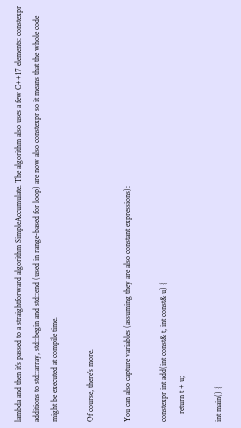lambda and then it’s passed to a straightforward algorithm SimpleAccumulate. The algorithm also uses a few C++17 elements: constexpr additions to std::array, std::begin and std::end (used in range-based for loop) are now also constexpr so it means that the whole code might be executed at compile time.

Of course, there’s more.

You can also capture variables (assuming they are also constant expressions):

constexpr int add(int const& t, int const& u) {
    return t + u;

int main() {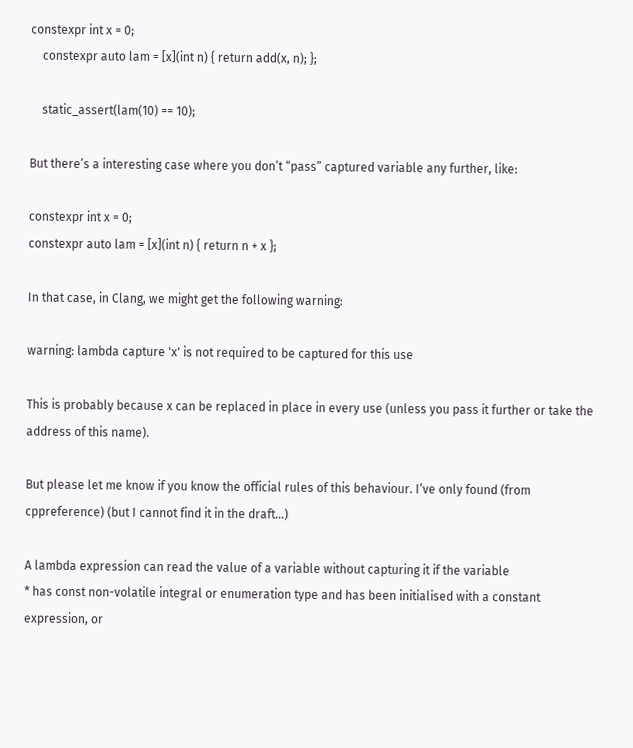constexpr int x = 0;
    constexpr auto lam = [x](int n) { return add(x, n); };

    static_assert(lam(10) == 10);

But there’s a interesting case where you don’t “pass” captured variable any further, like:

constexpr int x = 0;
constexpr auto lam = [x](int n) { return n + x };

In that case, in Clang, we might get the following warning:

warning: lambda capture 'x' is not required to be captured for this use

This is probably because x can be replaced in place in every use (unless you pass it further or take the address of this name).

But please let me know if you know the official rules of this behaviour. I’ve only found (from cppreference) (but I cannot find it in the draft…)

A lambda expression can read the value of a variable without capturing it if the variable
* has const non-volatile integral or enumeration type and has been initialised with a constant expression, or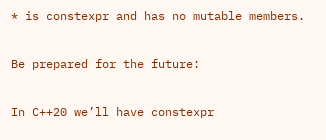* is constexpr and has no mutable members.

Be prepared for the future:

In C++20 we’ll have constexpr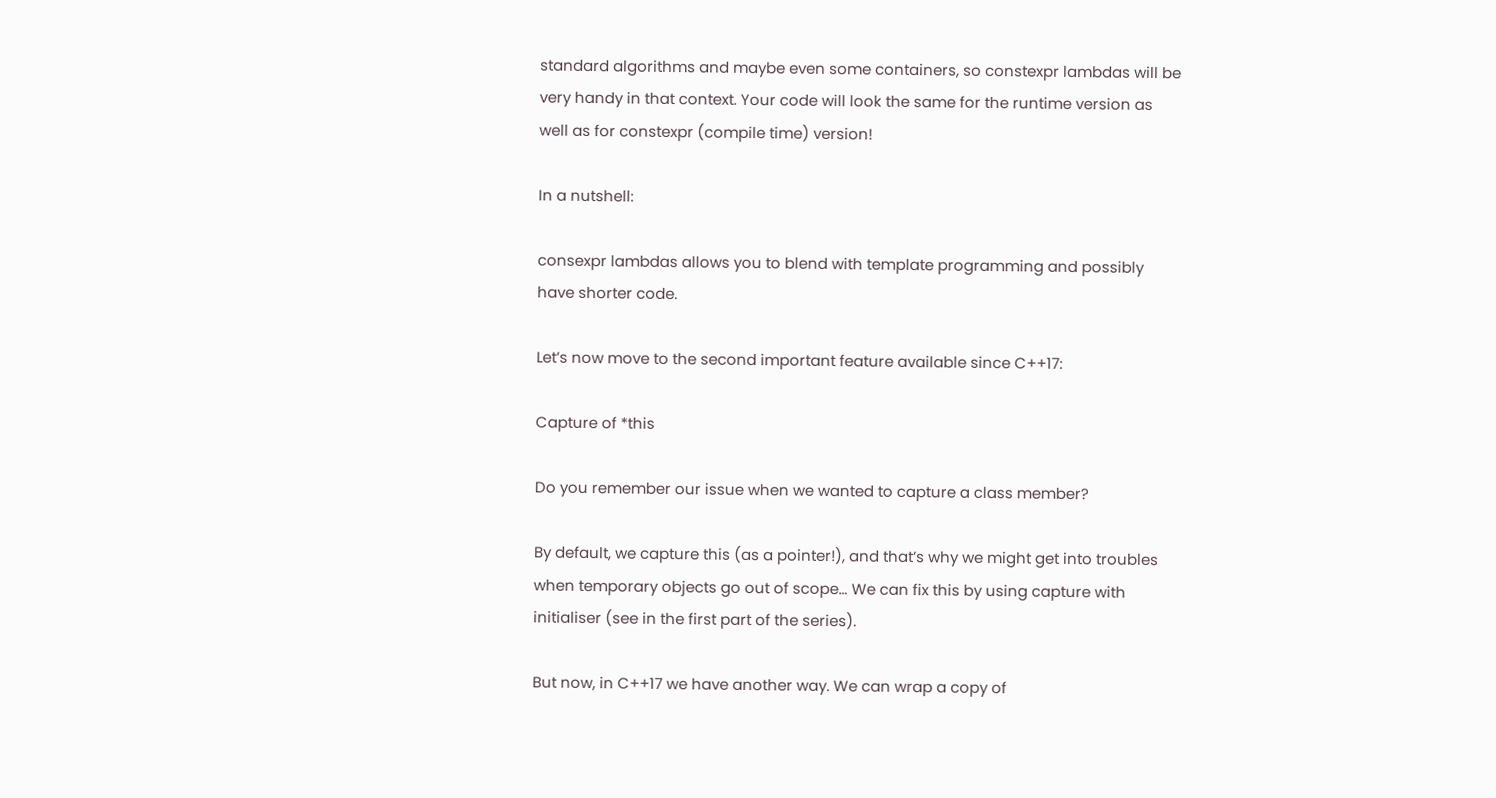standard algorithms and maybe even some containers, so constexpr lambdas will be very handy in that context. Your code will look the same for the runtime version as well as for constexpr (compile time) version!

In a nutshell:

consexpr lambdas allows you to blend with template programming and possibly have shorter code.

Let’s now move to the second important feature available since C++17:

Capture of *this

Do you remember our issue when we wanted to capture a class member?

By default, we capture this (as a pointer!), and that’s why we might get into troubles when temporary objects go out of scope… We can fix this by using capture with initialiser (see in the first part of the series).

But now, in C++17 we have another way. We can wrap a copy of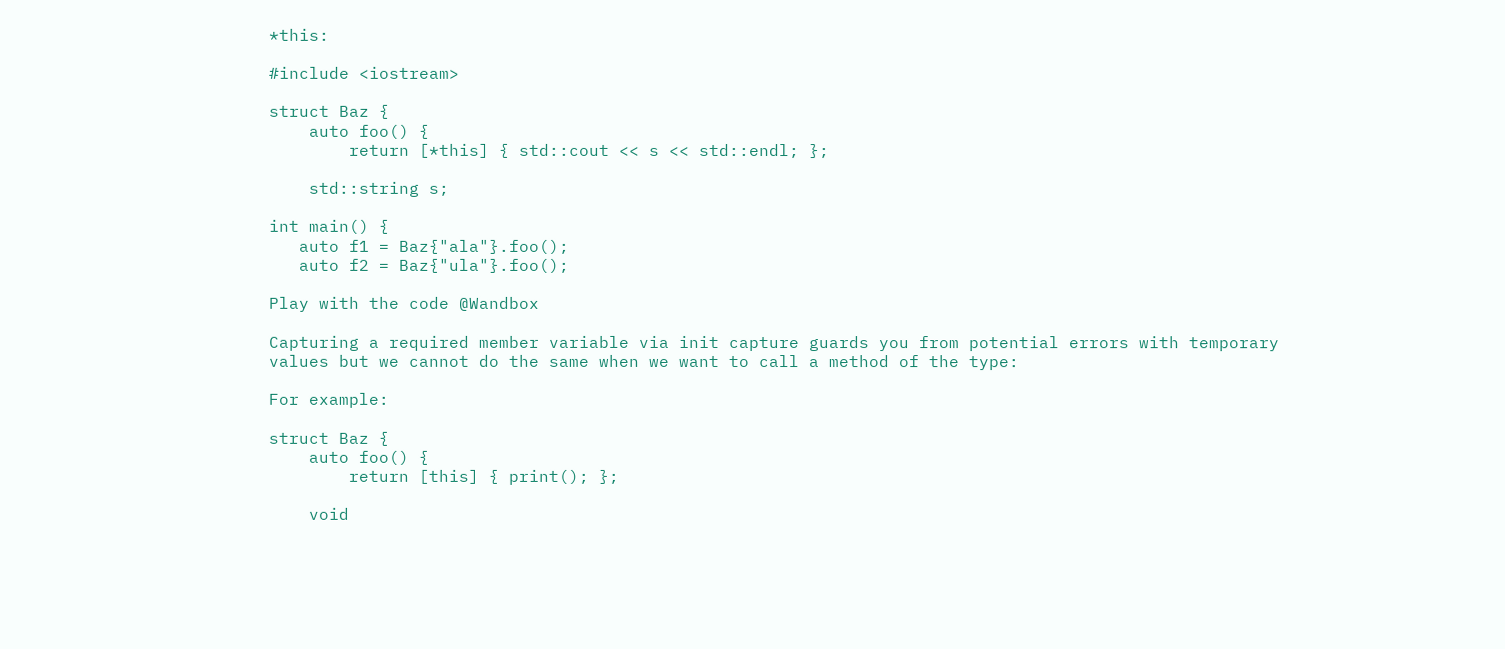*this:

#include <iostream>

struct Baz {
    auto foo() {
        return [*this] { std::cout << s << std::endl; };

    std::string s;

int main() {
   auto f1 = Baz{"ala"}.foo();
   auto f2 = Baz{"ula"}.foo();

Play with the code @Wandbox

Capturing a required member variable via init capture guards you from potential errors with temporary values but we cannot do the same when we want to call a method of the type:

For example:

struct Baz {
    auto foo() {
        return [this] { print(); };

    void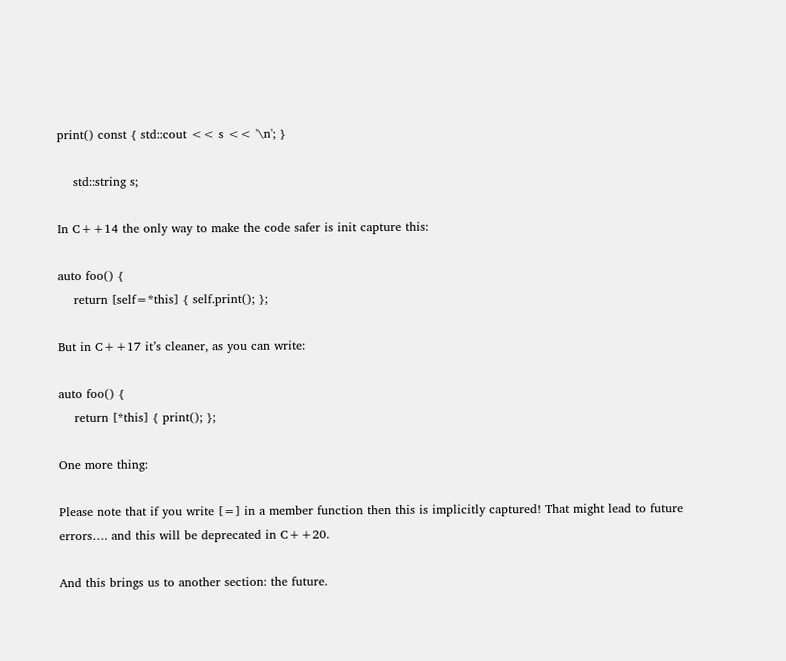print() const { std::cout << s << '\n'; }

    std::string s;

In C++14 the only way to make the code safer is init capture this:

auto foo() {
    return [self=*this] { self.print(); };

But in C++17 it’s cleaner, as you can write:

auto foo() {
    return [*this] { print(); };

One more thing:

Please note that if you write [=] in a member function then this is implicitly captured! That might lead to future errors…. and this will be deprecated in C++20.

And this brings us to another section: the future.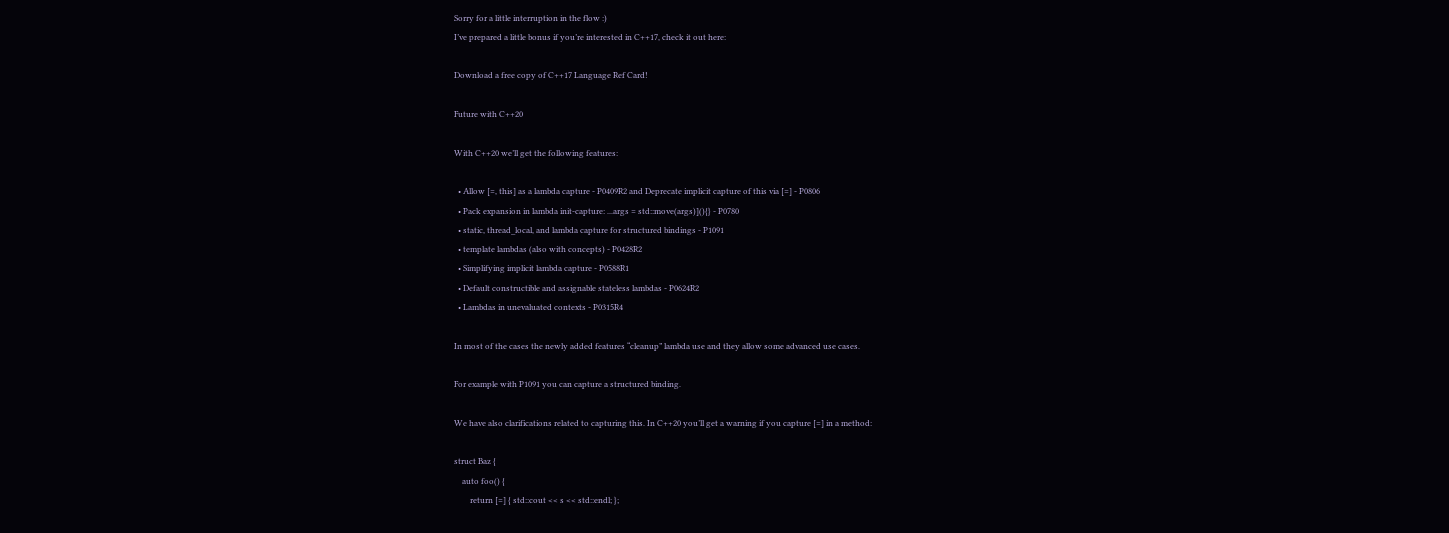Sorry for a little interruption in the flow :)
I’ve prepared a little bonus if you’re interested in C++17, check it out here:

Download a free copy of C++17 Language Ref Card!

Future with C++20

With C++20 we’ll get the following features:

  • Allow [=, this] as a lambda capture - P0409R2 and Deprecate implicit capture of this via [=] - P0806
  • Pack expansion in lambda init-capture: ...args = std::move(args)](){} - P0780
  • static, thread_local, and lambda capture for structured bindings - P1091
  • template lambdas (also with concepts) - P0428R2
  • Simplifying implicit lambda capture - P0588R1
  • Default constructible and assignable stateless lambdas - P0624R2
  • Lambdas in unevaluated contexts - P0315R4

In most of the cases the newly added features “cleanup” lambda use and they allow some advanced use cases.

For example with P1091 you can capture a structured binding.

We have also clarifications related to capturing this. In C++20 you’ll get a warning if you capture [=] in a method:

struct Baz {
    auto foo() {
        return [=] { std::cout << s << std::endl; };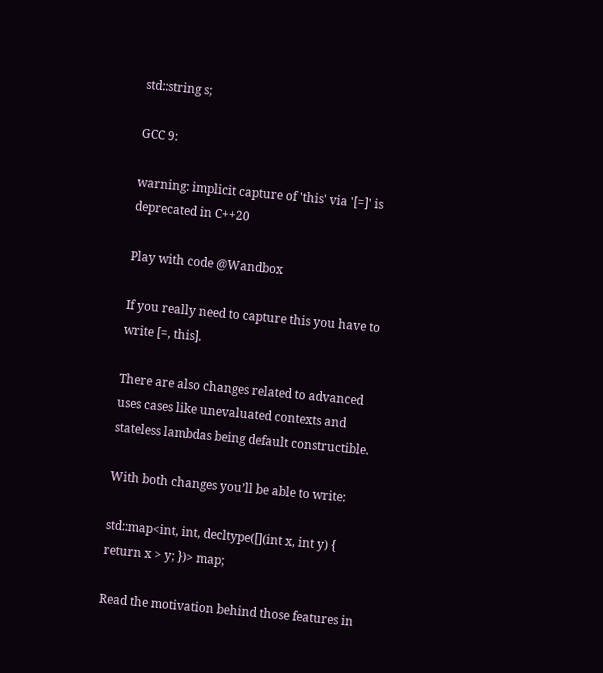std::string s;

GCC 9:

warning: implicit capture of 'this' via '[=]' is deprecated in C++20

Play with code @Wandbox

If you really need to capture this you have to write [=, this].

There are also changes related to advanced uses cases like unevaluated contexts and stateless lambdas being default constructible.

With both changes you’ll be able to write:

std::map<int, int, decltype([](int x, int y) { return x > y; })> map;

Read the motivation behind those features in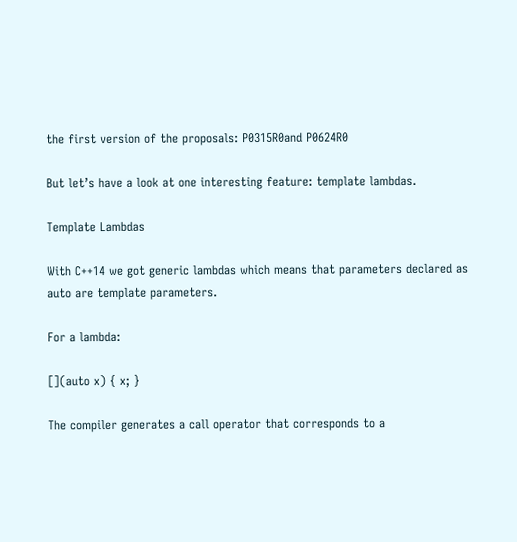the first version of the proposals: P0315R0and P0624R0

But let’s have a look at one interesting feature: template lambdas.

Template Lambdas

With C++14 we got generic lambdas which means that parameters declared as auto are template parameters.

For a lambda:

[](auto x) { x; }

The compiler generates a call operator that corresponds to a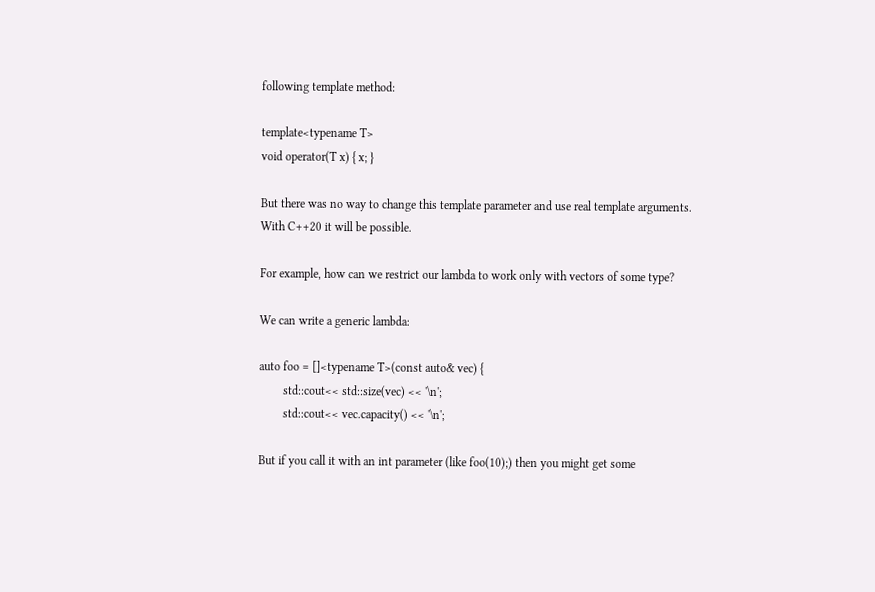following template method:

template<typename T>
void operator(T x) { x; }

But there was no way to change this template parameter and use real template arguments. With C++20 it will be possible.

For example, how can we restrict our lambda to work only with vectors of some type?

We can write a generic lambda:

auto foo = []<typename T>(const auto& vec) {
        std::cout<< std::size(vec) << '\n';
        std::cout<< vec.capacity() << '\n';

But if you call it with an int parameter (like foo(10);) then you might get some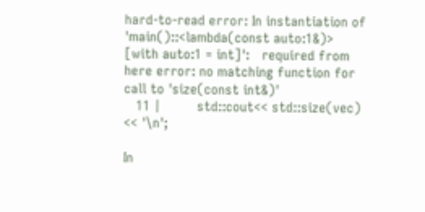hard-to-read error: In instantiation of 'main()::<lambda(const auto:1&)> [with auto:1 = int]':   required from here error: no matching function for call to 'size(const int&)'
   11 |         std::cout<< std::size(vec) << '\n';

In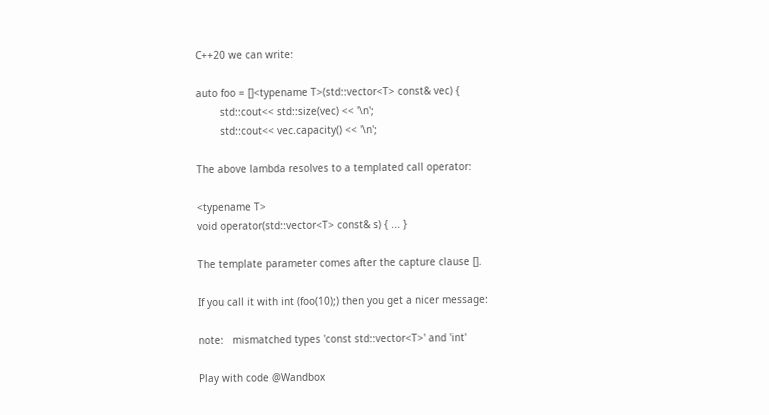C++20 we can write:

auto foo = []<typename T>(std::vector<T> const& vec) {
        std::cout<< std::size(vec) << '\n';
        std::cout<< vec.capacity() << '\n';

The above lambda resolves to a templated call operator:

<typename T>
void operator(std::vector<T> const& s) { ... }

The template parameter comes after the capture clause [].

If you call it with int (foo(10);) then you get a nicer message:

note:   mismatched types 'const std::vector<T>' and 'int'

Play with code @Wandbox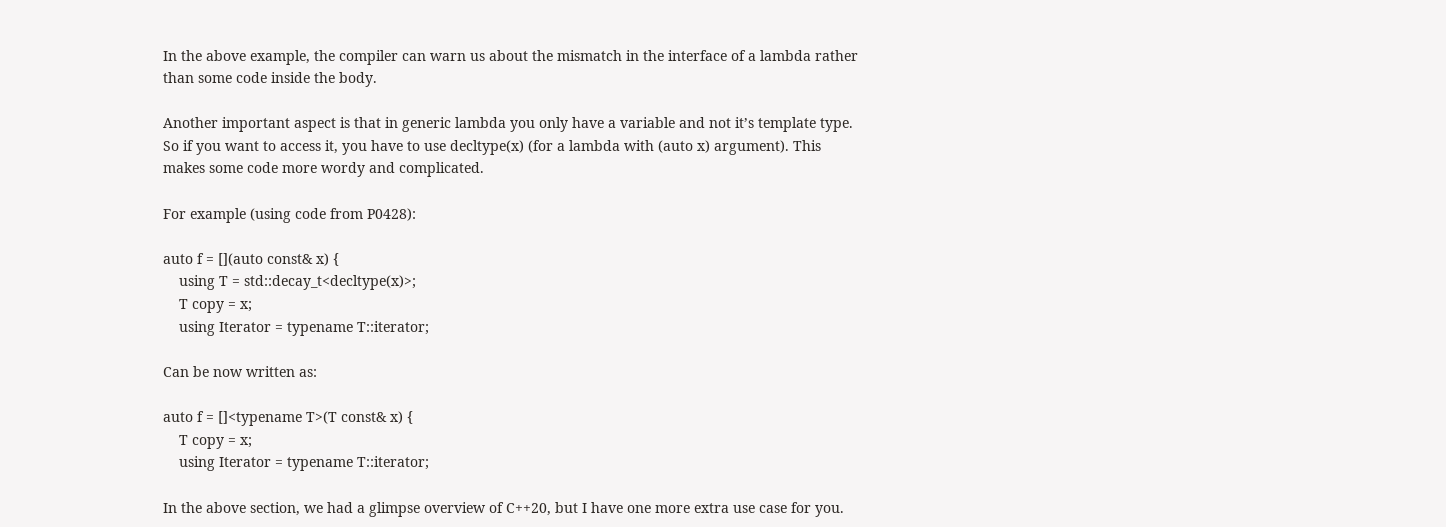In the above example, the compiler can warn us about the mismatch in the interface of a lambda rather than some code inside the body.

Another important aspect is that in generic lambda you only have a variable and not it’s template type. So if you want to access it, you have to use decltype(x) (for a lambda with (auto x) argument). This makes some code more wordy and complicated.

For example (using code from P0428):

auto f = [](auto const& x) {
    using T = std::decay_t<decltype(x)>;
    T copy = x;
    using Iterator = typename T::iterator;

Can be now written as:

auto f = []<typename T>(T const& x) {
    T copy = x;
    using Iterator = typename T::iterator;

In the above section, we had a glimpse overview of C++20, but I have one more extra use case for you.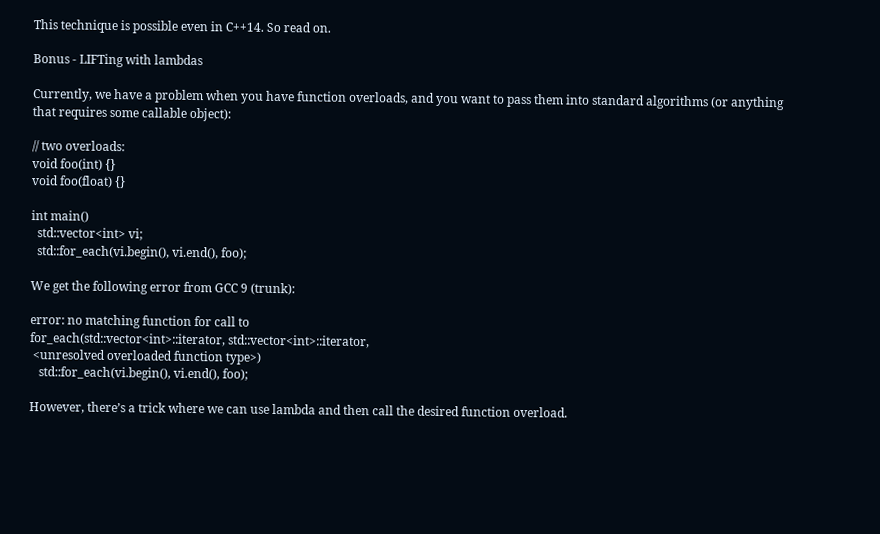This technique is possible even in C++14. So read on.

Bonus - LIFTing with lambdas

Currently, we have a problem when you have function overloads, and you want to pass them into standard algorithms (or anything that requires some callable object):

// two overloads:
void foo(int) {}
void foo(float) {}

int main()
  std::vector<int> vi;
  std::for_each(vi.begin(), vi.end(), foo);

We get the following error from GCC 9 (trunk):

error: no matching function for call to
for_each(std::vector<int>::iterator, std::vector<int>::iterator,
 <unresolved overloaded function type>)
   std::for_each(vi.begin(), vi.end(), foo);

However, there’s a trick where we can use lambda and then call the desired function overload.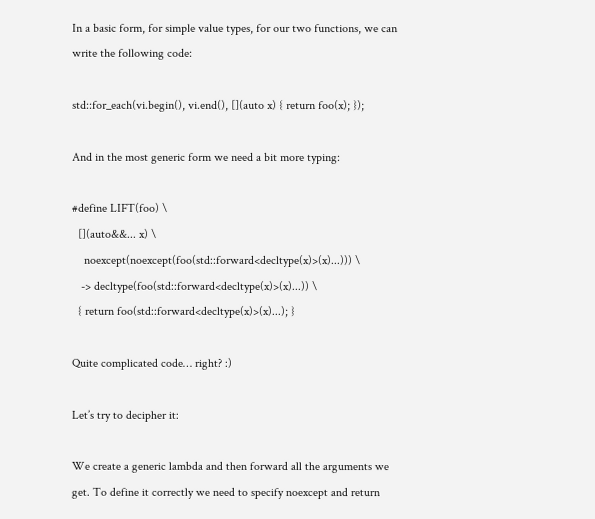In a basic form, for simple value types, for our two functions, we can write the following code:

std::for_each(vi.begin(), vi.end(), [](auto x) { return foo(x); });

And in the most generic form we need a bit more typing:

#define LIFT(foo) \
  [](auto&&... x) \
    noexcept(noexcept(foo(std::forward<decltype(x)>(x)...))) \
   -> decltype(foo(std::forward<decltype(x)>(x)...)) \
  { return foo(std::forward<decltype(x)>(x)...); }

Quite complicated code… right? :)

Let’s try to decipher it:

We create a generic lambda and then forward all the arguments we get. To define it correctly we need to specify noexcept and return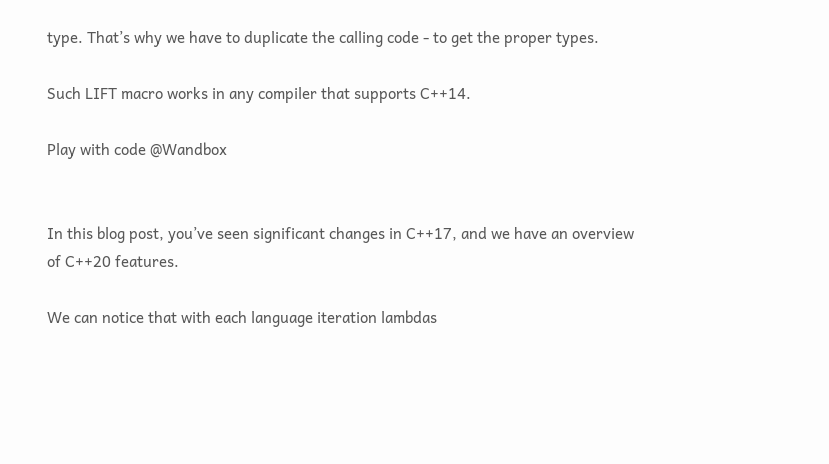type. That’s why we have to duplicate the calling code - to get the proper types.

Such LIFT macro works in any compiler that supports C++14.

Play with code @Wandbox


In this blog post, you’ve seen significant changes in C++17, and we have an overview of C++20 features.

We can notice that with each language iteration lambdas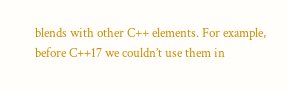blends with other C++ elements. For example, before C++17 we couldn’t use them in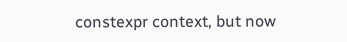constexpr context, but now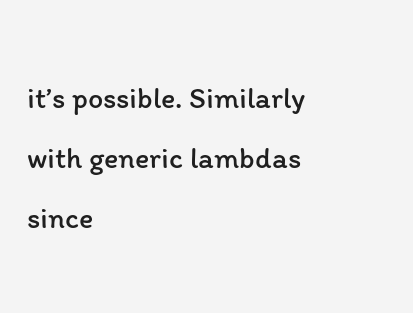it’s possible. Similarly with generic lambdas since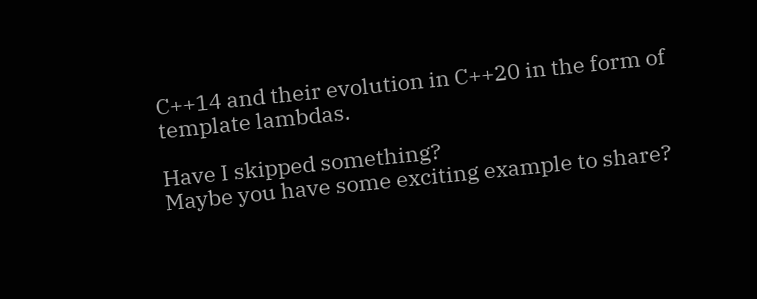C++14 and their evolution in C++20 in the form of template lambdas.

Have I skipped something?
Maybe you have some exciting example to share?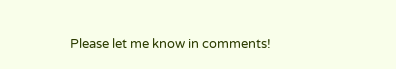Please let me know in comments!